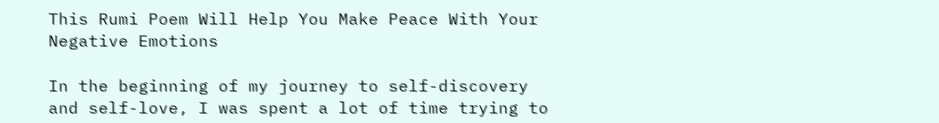This Rumi Poem Will Help You Make Peace With Your Negative Emotions

In the beginning of my journey to self-discovery and self-love, I was spent a lot of time trying to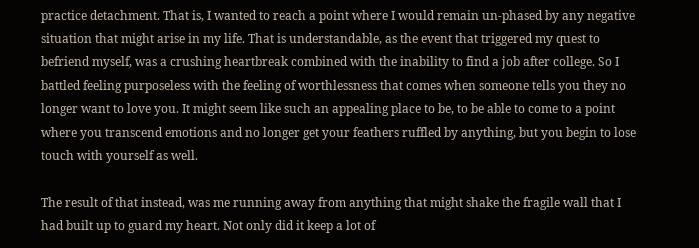practice detachment. That is, I wanted to reach a point where I would remain un-phased by any negative situation that might arise in my life. That is understandable, as the event that triggered my quest to befriend myself, was a crushing heartbreak combined with the inability to find a job after college. So I battled feeling purposeless with the feeling of worthlessness that comes when someone tells you they no longer want to love you. It might seem like such an appealing place to be, to be able to come to a point where you transcend emotions and no longer get your feathers ruffled by anything, but you begin to lose touch with yourself as well.

The result of that instead, was me running away from anything that might shake the fragile wall that I had built up to guard my heart. Not only did it keep a lot of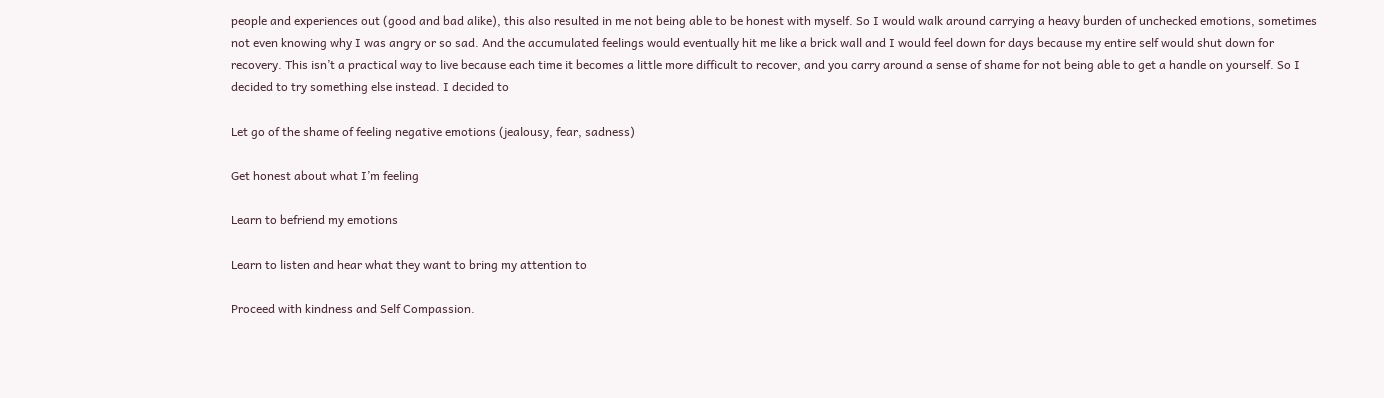people and experiences out (good and bad alike), this also resulted in me not being able to be honest with myself. So I would walk around carrying a heavy burden of unchecked emotions, sometimes not even knowing why I was angry or so sad. And the accumulated feelings would eventually hit me like a brick wall and I would feel down for days because my entire self would shut down for recovery. This isn’t a practical way to live because each time it becomes a little more difficult to recover, and you carry around a sense of shame for not being able to get a handle on yourself. So I decided to try something else instead. I decided to

Let go of the shame of feeling negative emotions (jealousy, fear, sadness)

Get honest about what I’m feeling

Learn to befriend my emotions

Learn to listen and hear what they want to bring my attention to

Proceed with kindness and Self Compassion.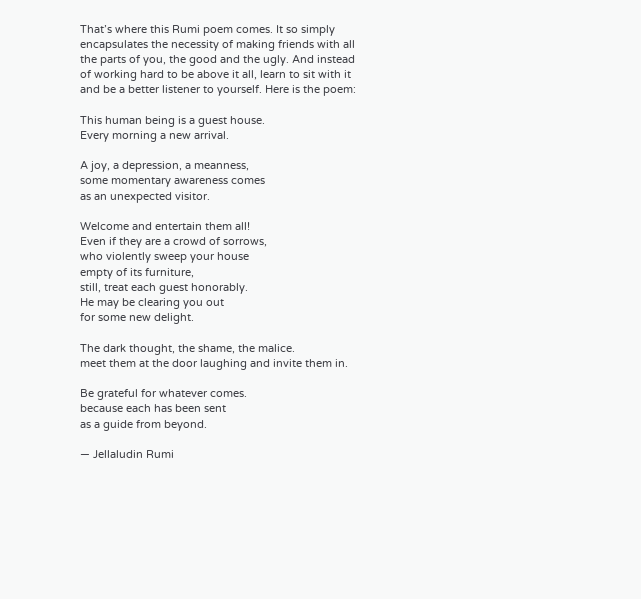That’s where this Rumi poem comes. It so simply encapsulates the necessity of making friends with all the parts of you, the good and the ugly. And instead of working hard to be above it all, learn to sit with it and be a better listener to yourself. Here is the poem:

This human being is a guest house.
Every morning a new arrival.

A joy, a depression, a meanness,
some momentary awareness comes
as an unexpected visitor.

Welcome and entertain them all!
Even if they are a crowd of sorrows,
who violently sweep your house
empty of its furniture,
still, treat each guest honorably.
He may be clearing you out
for some new delight.

The dark thought, the shame, the malice.
meet them at the door laughing and invite them in.

Be grateful for whatever comes.
because each has been sent
as a guide from beyond.

— Jellaludin Rumi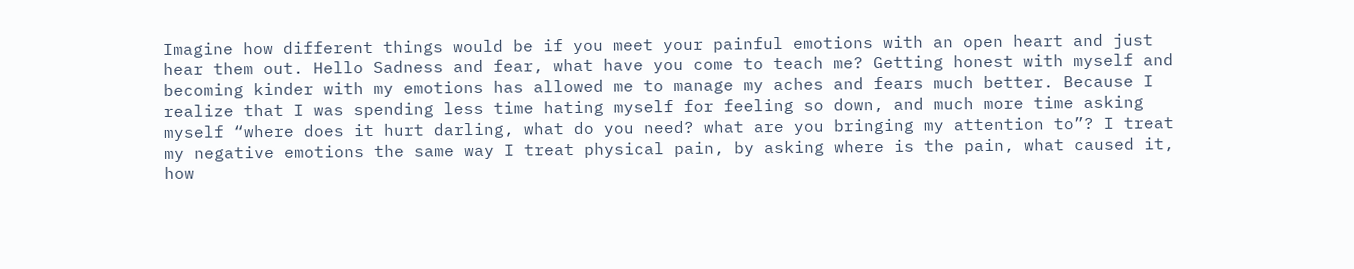Imagine how different things would be if you meet your painful emotions with an open heart and just hear them out. Hello Sadness and fear, what have you come to teach me? Getting honest with myself and becoming kinder with my emotions has allowed me to manage my aches and fears much better. Because I realize that I was spending less time hating myself for feeling so down, and much more time asking myself “where does it hurt darling, what do you need? what are you bringing my attention to”? I treat my negative emotions the same way I treat physical pain, by asking where is the pain, what caused it, how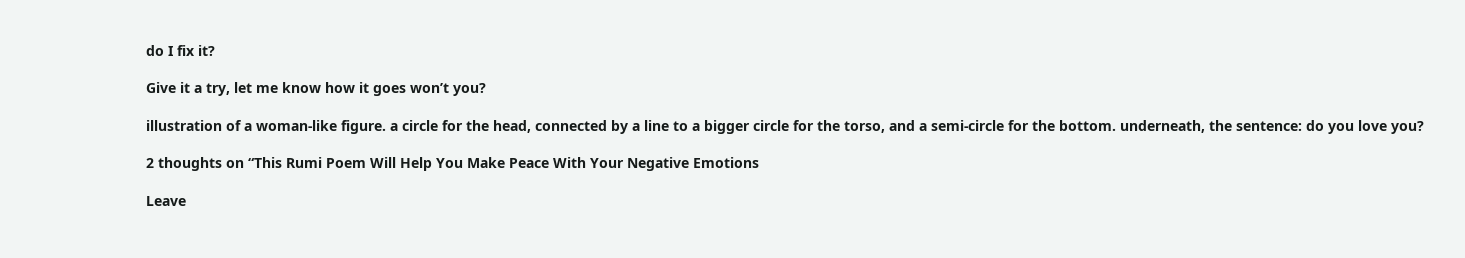do I fix it?

Give it a try, let me know how it goes won’t you?

illustration of a woman-like figure. a circle for the head, connected by a line to a bigger circle for the torso, and a semi-circle for the bottom. underneath, the sentence: do you love you?

2 thoughts on “This Rumi Poem Will Help You Make Peace With Your Negative Emotions

Leave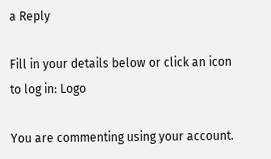a Reply

Fill in your details below or click an icon to log in: Logo

You are commenting using your account.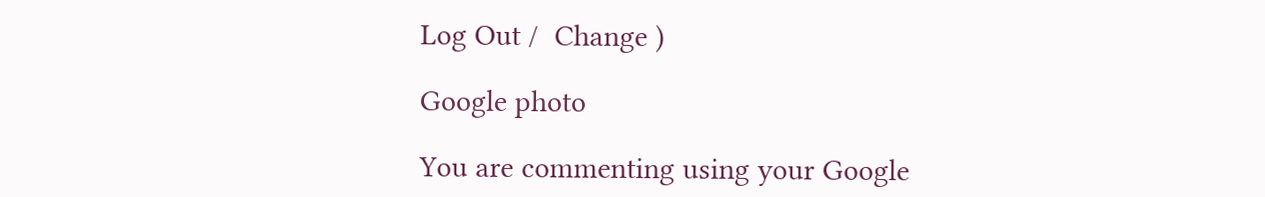Log Out /  Change )

Google photo

You are commenting using your Google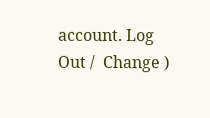account. Log Out /  Change )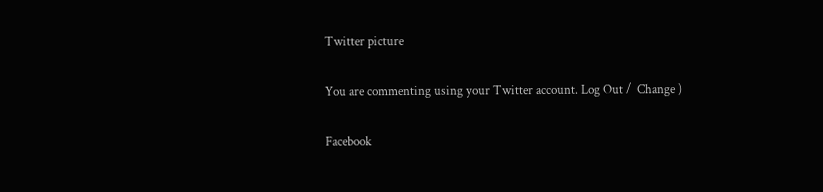Twitter picture

You are commenting using your Twitter account. Log Out /  Change )

Facebook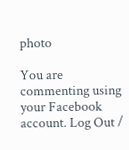photo

You are commenting using your Facebook account. Log Out /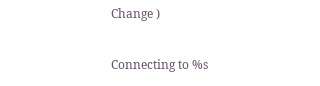Change )

Connecting to %s